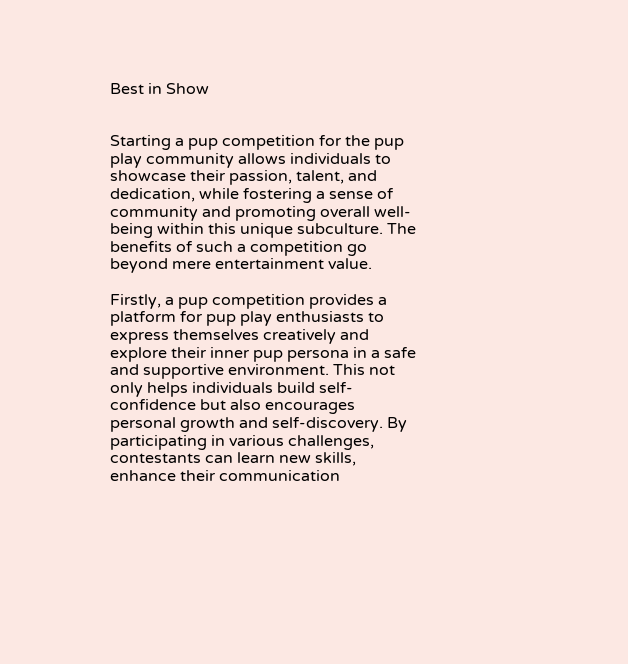Best in Show


Starting a pup competition for the pup play community allows individuals to showcase their passion, talent, and dedication, while fostering a sense of community and promoting overall well-being within this unique subculture. The benefits of such a competition go beyond mere entertainment value.

Firstly, a pup competition provides a platform for pup play enthusiasts to express themselves creatively and explore their inner pup persona in a safe and supportive environment. This not only helps individuals build self-confidence but also encourages personal growth and self-discovery. By participating in various challenges, contestants can learn new skills, enhance their communication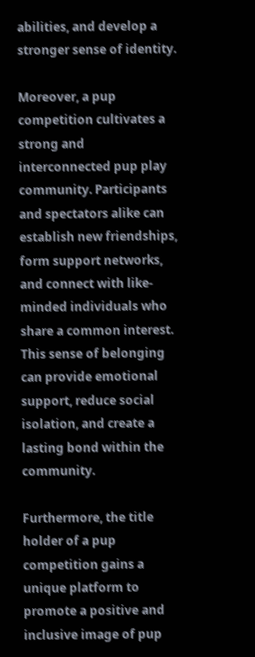abilities, and develop a stronger sense of identity.

Moreover, a pup competition cultivates a strong and interconnected pup play community. Participants and spectators alike can establish new friendships, form support networks, and connect with like-minded individuals who share a common interest. This sense of belonging can provide emotional support, reduce social isolation, and create a lasting bond within the community.

Furthermore, the title holder of a pup competition gains a unique platform to promote a positive and inclusive image of pup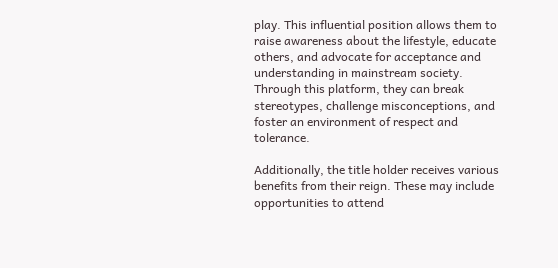play. This influential position allows them to raise awareness about the lifestyle, educate others, and advocate for acceptance and understanding in mainstream society. Through this platform, they can break stereotypes, challenge misconceptions, and foster an environment of respect and tolerance.

Additionally, the title holder receives various benefits from their reign. These may include opportunities to attend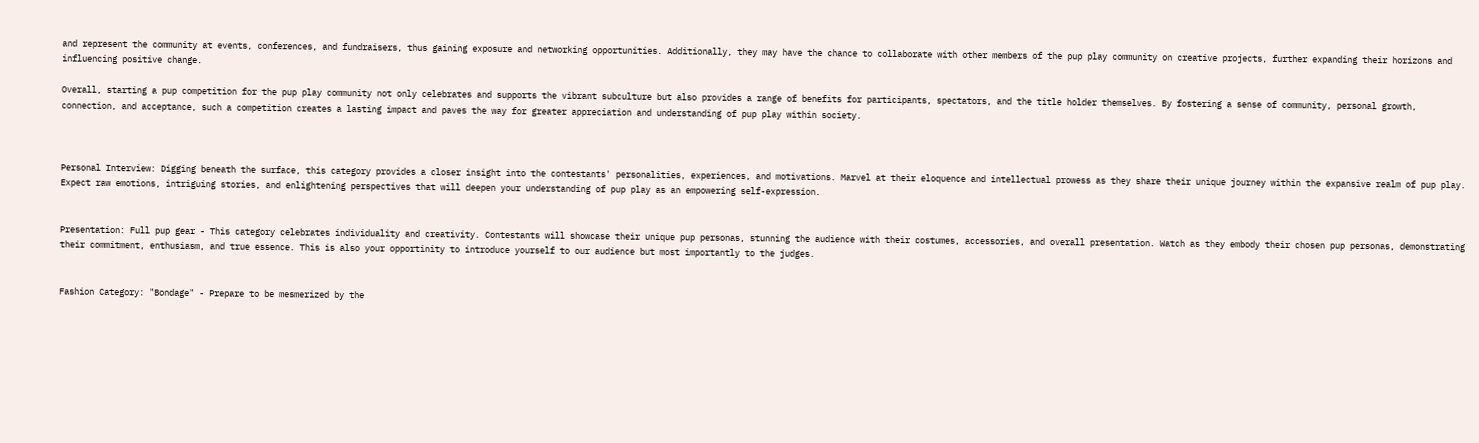and represent the community at events, conferences, and fundraisers, thus gaining exposure and networking opportunities. Additionally, they may have the chance to collaborate with other members of the pup play community on creative projects, further expanding their horizons and influencing positive change.

Overall, starting a pup competition for the pup play community not only celebrates and supports the vibrant subculture but also provides a range of benefits for participants, spectators, and the title holder themselves. By fostering a sense of community, personal growth, connection, and acceptance, such a competition creates a lasting impact and paves the way for greater appreciation and understanding of pup play within society.



Personal Interview: Digging beneath the surface, this category provides a closer insight into the contestants' personalities, experiences, and motivations. Marvel at their eloquence and intellectual prowess as they share their unique journey within the expansive realm of pup play. Expect raw emotions, intriguing stories, and enlightening perspectives that will deepen your understanding of pup play as an empowering self-expression.


Presentation: Full pup gear - This category celebrates individuality and creativity. Contestants will showcase their unique pup personas, stunning the audience with their costumes, accessories, and overall presentation. Watch as they embody their chosen pup personas, demonstrating their commitment, enthusiasm, and true essence. This is also your opportinity to introduce yourself to our audience but most importantly to the judges.


Fashion Category: "Bondage" - Prepare to be mesmerized by the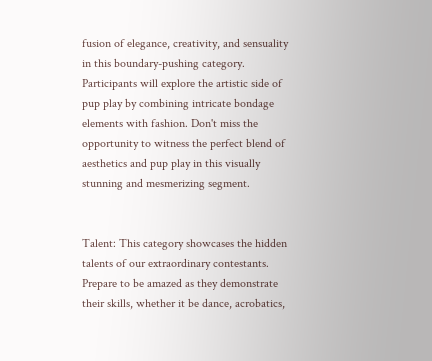fusion of elegance, creativity, and sensuality in this boundary-pushing category. Participants will explore the artistic side of pup play by combining intricate bondage elements with fashion. Don't miss the opportunity to witness the perfect blend of aesthetics and pup play in this visually stunning and mesmerizing segment.


Talent: This category showcases the hidden talents of our extraordinary contestants. Prepare to be amazed as they demonstrate their skills, whether it be dance, acrobatics,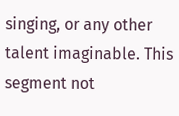singing, or any other talent imaginable. This segment not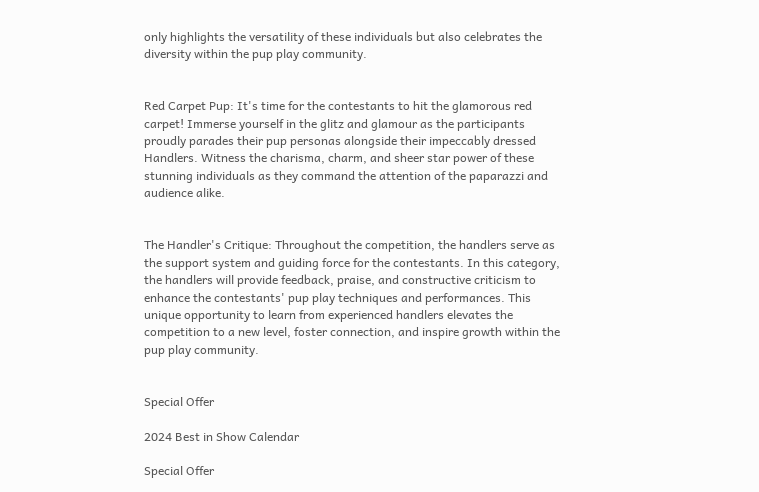only highlights the versatility of these individuals but also celebrates the diversity within the pup play community.


Red Carpet Pup: It's time for the contestants to hit the glamorous red carpet! Immerse yourself in the glitz and glamour as the participants proudly parades their pup personas alongside their impeccably dressed Handlers. Witness the charisma, charm, and sheer star power of these stunning individuals as they command the attention of the paparazzi and audience alike.


The Handler's Critique: Throughout the competition, the handlers serve as the support system and guiding force for the contestants. In this category, the handlers will provide feedback, praise, and constructive criticism to enhance the contestants' pup play techniques and performances. This unique opportunity to learn from experienced handlers elevates the competition to a new level, foster connection, and inspire growth within the pup play community.


Special Offer

2024 Best in Show Calendar

Special Offer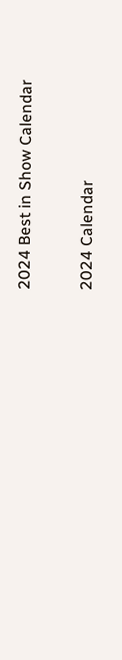2024 Best in Show Calendar


2024 Calendar